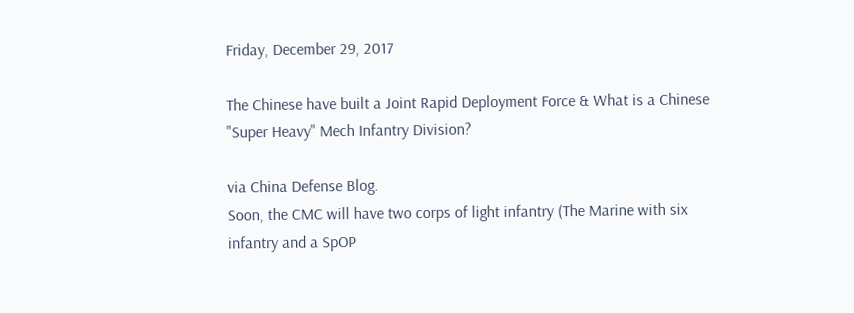Friday, December 29, 2017

The Chinese have built a Joint Rapid Deployment Force & What is a Chinese "Super Heavy" Mech Infantry Division?

via China Defense Blog.
Soon, the CMC will have two corps of light infantry (The Marine with six infantry and a SpOP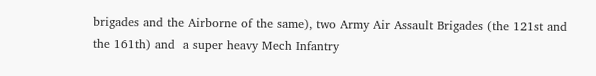brigades and the Airborne of the same), two Army Air Assault Brigades (the 121st and the 161th) and  a super heavy Mech Infantry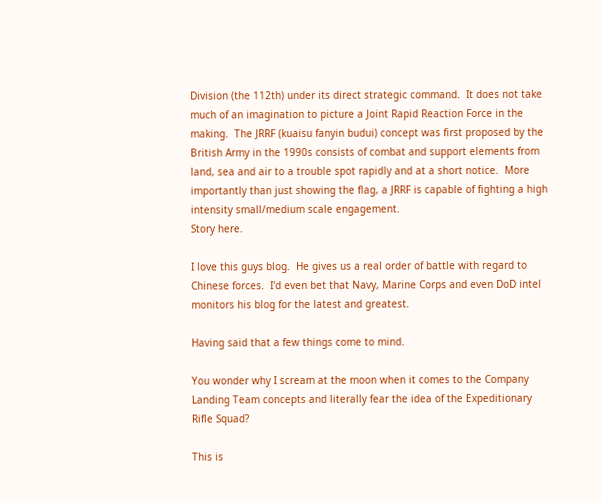Division (the 112th) under its direct strategic command.  It does not take much of an imagination to picture a Joint Rapid Reaction Force in the making.  The JRRF (kuaisu fanyin budui) concept was first proposed by the British Army in the 1990s consists of combat and support elements from land, sea and air to a trouble spot rapidly and at a short notice.  More importantly than just showing the flag, a JRRF is capable of fighting a high intensity small/medium scale engagement.
Story here.

I love this guys blog.  He gives us a real order of battle with regard to Chinese forces.  I'd even bet that Navy, Marine Corps and even DoD intel monitors his blog for the latest and greatest.

Having said that a few things come to mind.

You wonder why I scream at the moon when it comes to the Company Landing Team concepts and literally fear the idea of the Expeditionary Rifle Squad?

This is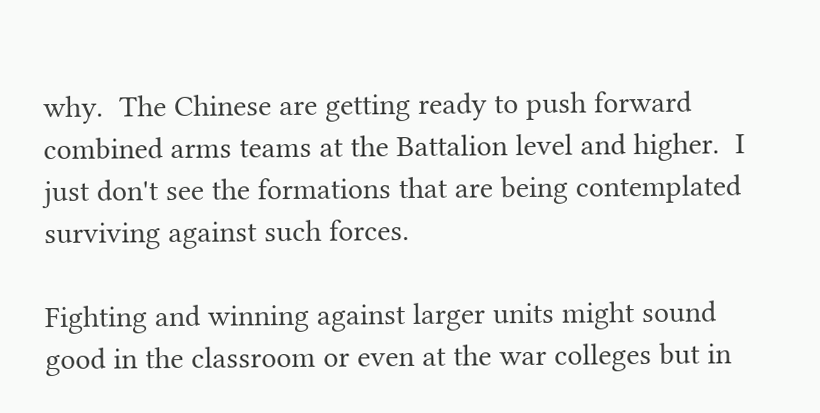why.  The Chinese are getting ready to push forward combined arms teams at the Battalion level and higher.  I just don't see the formations that are being contemplated surviving against such forces.

Fighting and winning against larger units might sound good in the classroom or even at the war colleges but in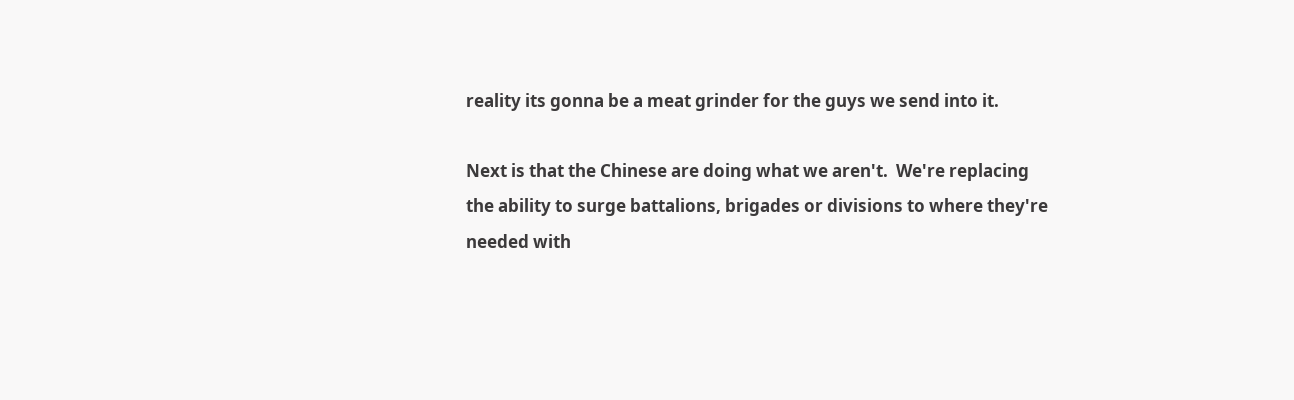reality its gonna be a meat grinder for the guys we send into it.

Next is that the Chinese are doing what we aren't.  We're replacing the ability to surge battalions, brigades or divisions to where they're needed with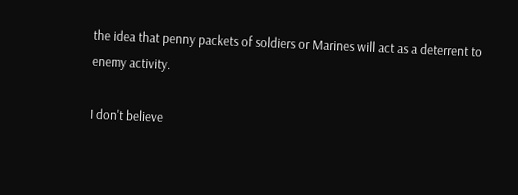the idea that penny packets of soldiers or Marines will act as a deterrent to enemy activity.

I don't believe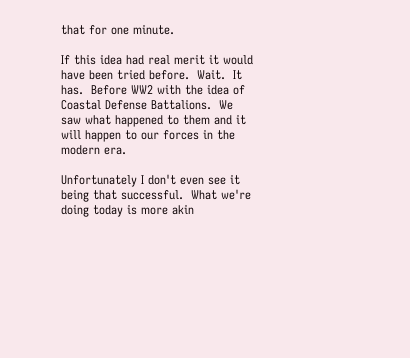that for one minute.

If this idea had real merit it would have been tried before.  Wait.  It has.  Before WW2 with the idea of Coastal Defense Battalions.  We saw what happened to them and it will happen to our forces in the modern era.

Unfortunately I don't even see it being that successful.  What we're doing today is more akin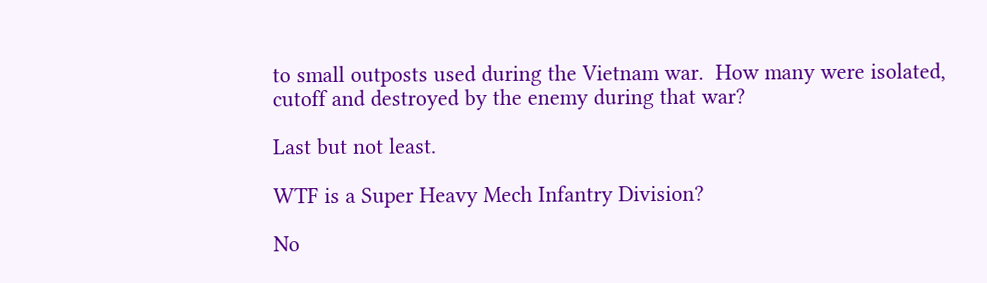to small outposts used during the Vietnam war.  How many were isolated, cutoff and destroyed by the enemy during that war?

Last but not least.

WTF is a Super Heavy Mech Infantry Division?

No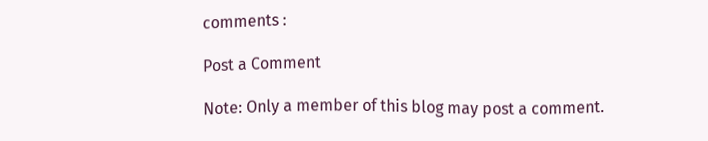comments :

Post a Comment

Note: Only a member of this blog may post a comment.